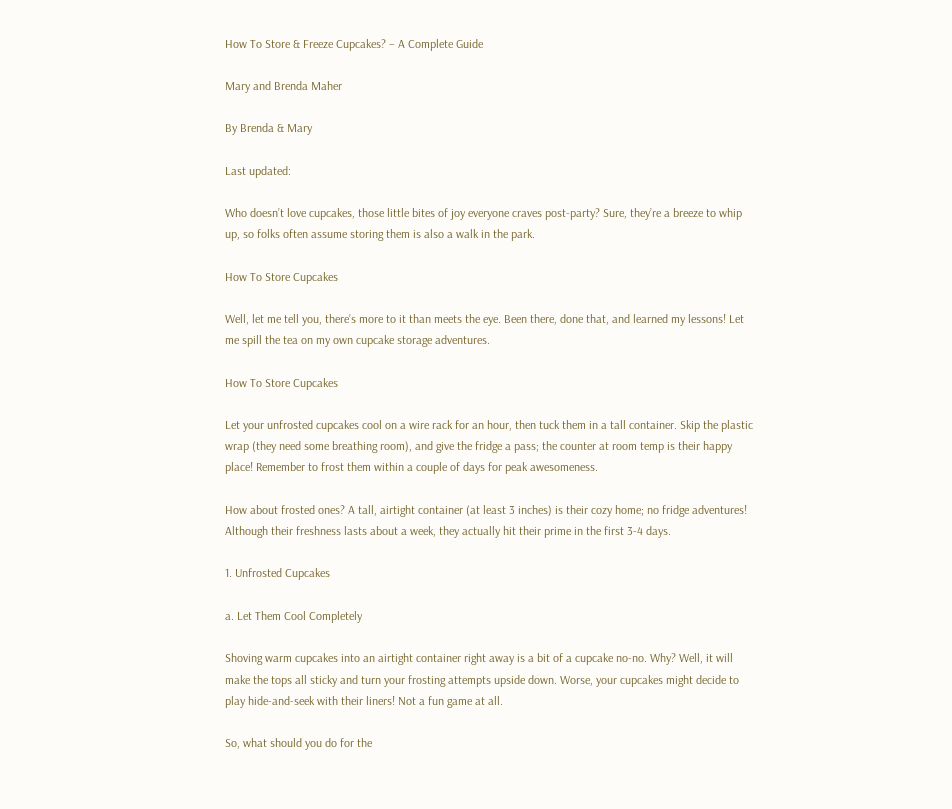How To Store & Freeze Cupcakes? – A Complete Guide

Mary and Brenda Maher

By Brenda & Mary

Last updated:

Who doesn’t love cupcakes, those little bites of joy everyone craves post-party? Sure, they’re a breeze to whip up, so folks often assume storing them is also a walk in the park.

How To Store Cupcakes

Well, let me tell you, there’s more to it than meets the eye. Been there, done that, and learned my lessons! Let me spill the tea on my own cupcake storage adventures.

How To Store Cupcakes

Let your unfrosted cupcakes cool on a wire rack for an hour, then tuck them in a tall container. Skip the plastic wrap (they need some breathing room), and give the fridge a pass; the counter at room temp is their happy place! Remember to frost them within a couple of days for peak awesomeness.

How about frosted ones? A tall, airtight container (at least 3 inches) is their cozy home; no fridge adventures! Although their freshness lasts about a week, they actually hit their prime in the first 3-4 days.

1. Unfrosted Cupcakes

a. Let Them Cool Completely

Shoving warm cupcakes into an airtight container right away is a bit of a cupcake no-no. Why? Well, it will make the tops all sticky and turn your frosting attempts upside down. Worse, your cupcakes might decide to play hide-and-seek with their liners! Not a fun game at all.

So, what should you do for the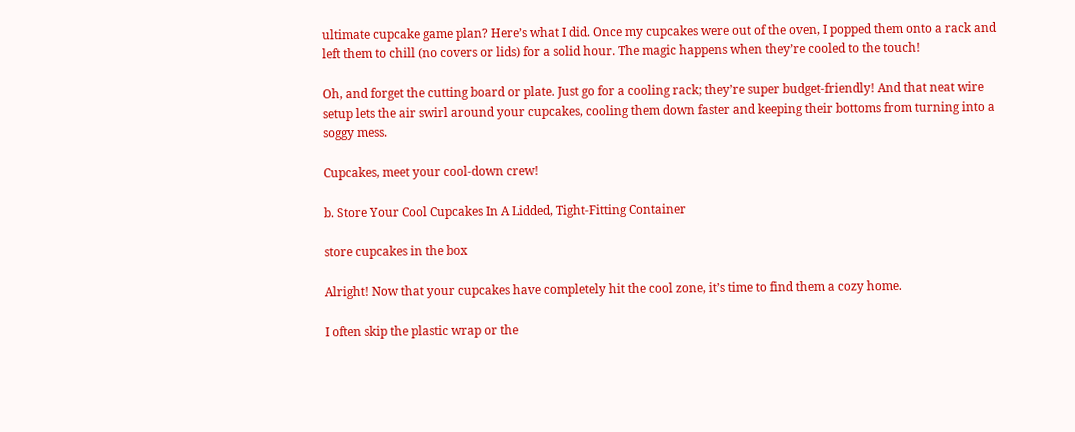ultimate cupcake game plan? Here’s what I did. Once my cupcakes were out of the oven, I popped them onto a rack and left them to chill (no covers or lids) for a solid hour. The magic happens when they’re cooled to the touch!

Oh, and forget the cutting board or plate. Just go for a cooling rack; they’re super budget-friendly! And that neat wire setup lets the air swirl around your cupcakes, cooling them down faster and keeping their bottoms from turning into a soggy mess.

Cupcakes, meet your cool-down crew!

b. Store Your Cool Cupcakes In A Lidded, Tight-Fitting Container

store cupcakes in the box

Alright! Now that your cupcakes have completely hit the cool zone, it’s time to find them a cozy home.

I often skip the plastic wrap or the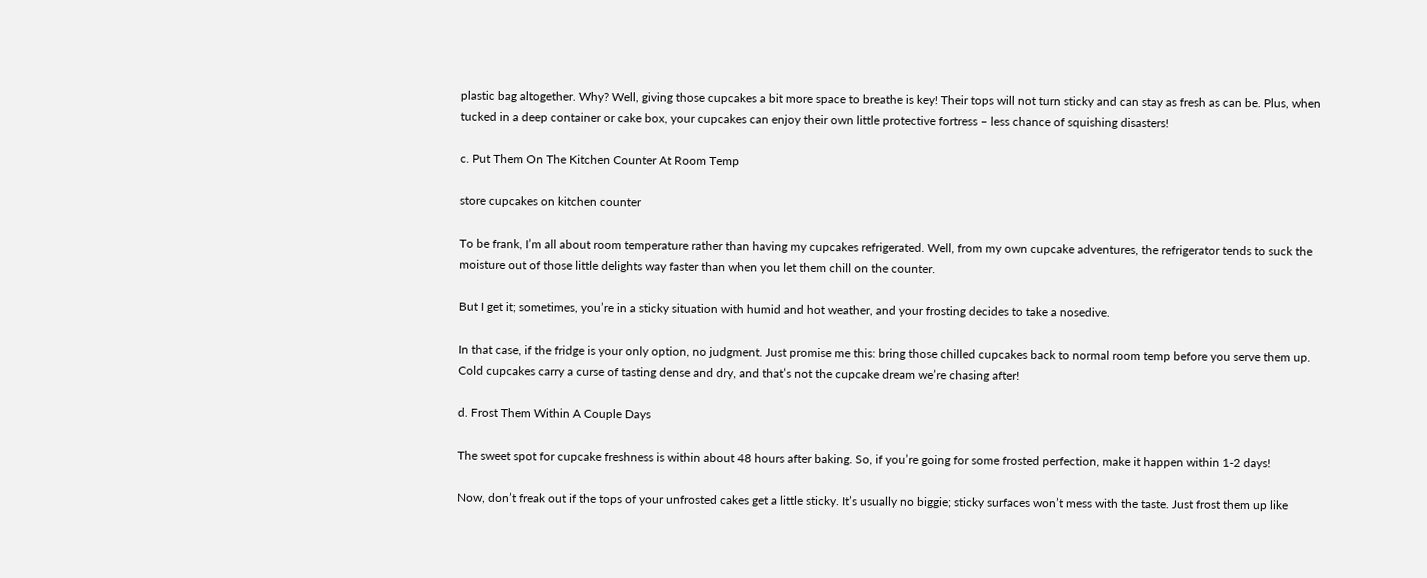plastic bag altogether. Why? Well, giving those cupcakes a bit more space to breathe is key! Their tops will not turn sticky and can stay as fresh as can be. Plus, when tucked in a deep container or cake box, your cupcakes can enjoy their own little protective fortress – less chance of squishing disasters!

c. Put Them On The Kitchen Counter At Room Temp

store cupcakes on kitchen counter

To be frank, I’m all about room temperature rather than having my cupcakes refrigerated. Well, from my own cupcake adventures, the refrigerator tends to suck the moisture out of those little delights way faster than when you let them chill on the counter.

But I get it; sometimes, you’re in a sticky situation with humid and hot weather, and your frosting decides to take a nosedive.

In that case, if the fridge is your only option, no judgment. Just promise me this: bring those chilled cupcakes back to normal room temp before you serve them up. Cold cupcakes carry a curse of tasting dense and dry, and that’s not the cupcake dream we’re chasing after!

d. Frost Them Within A Couple Days

The sweet spot for cupcake freshness is within about 48 hours after baking. So, if you’re going for some frosted perfection, make it happen within 1-2 days!

Now, don’t freak out if the tops of your unfrosted cakes get a little sticky. It’s usually no biggie; sticky surfaces won’t mess with the taste. Just frost them up like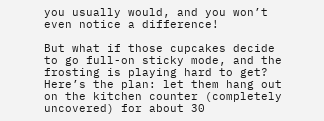you usually would, and you won’t even notice a difference!

But what if those cupcakes decide to go full-on sticky mode, and the frosting is playing hard to get? Here’s the plan: let them hang out on the kitchen counter (completely uncovered) for about 30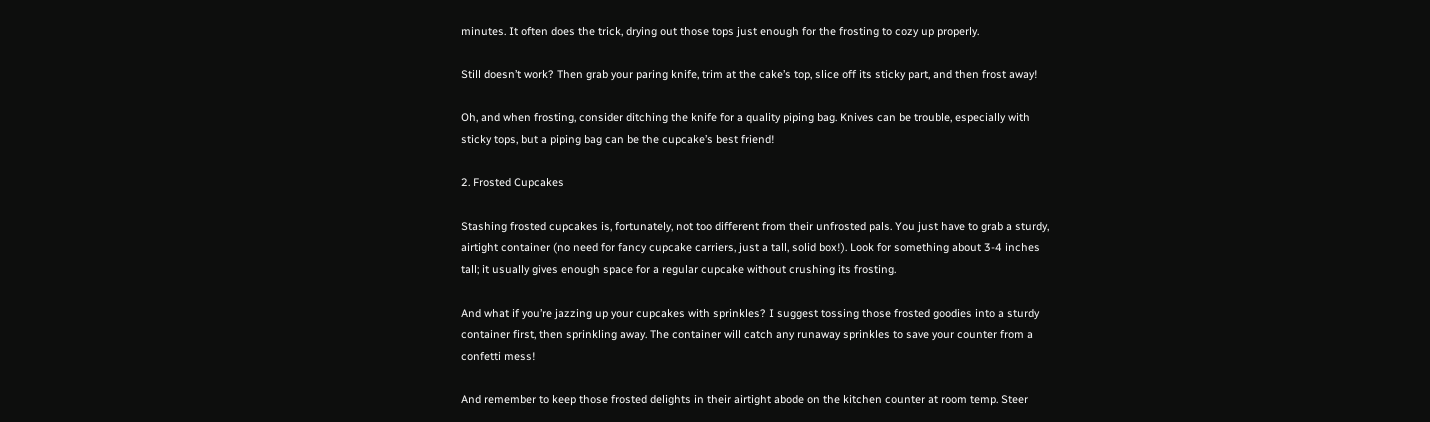minutes. It often does the trick, drying out those tops just enough for the frosting to cozy up properly.

Still doesn’t work? Then grab your paring knife, trim at the cake’s top, slice off its sticky part, and then frost away!

Oh, and when frosting, consider ditching the knife for a quality piping bag. Knives can be trouble, especially with sticky tops, but a piping bag can be the cupcake’s best friend!

2. Frosted Cupcakes

Stashing frosted cupcakes is, fortunately, not too different from their unfrosted pals. You just have to grab a sturdy, airtight container (no need for fancy cupcake carriers, just a tall, solid box!). Look for something about 3-4 inches tall; it usually gives enough space for a regular cupcake without crushing its frosting.

And what if you’re jazzing up your cupcakes with sprinkles? I suggest tossing those frosted goodies into a sturdy container first, then sprinkling away. The container will catch any runaway sprinkles to save your counter from a confetti mess!

And remember to keep those frosted delights in their airtight abode on the kitchen counter at room temp. Steer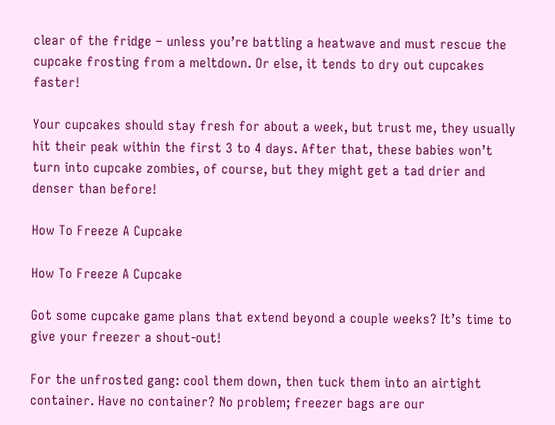clear of the fridge – unless you’re battling a heatwave and must rescue the cupcake frosting from a meltdown. Or else, it tends to dry out cupcakes faster!

Your cupcakes should stay fresh for about a week, but trust me, they usually hit their peak within the first 3 to 4 days. After that, these babies won’t turn into cupcake zombies, of course, but they might get a tad drier and denser than before!

How To Freeze A Cupcake

How To Freeze A Cupcake

Got some cupcake game plans that extend beyond a couple weeks? It’s time to give your freezer a shout-out!

For the unfrosted gang: cool them down, then tuck them into an airtight container. Have no container? No problem; freezer bags are our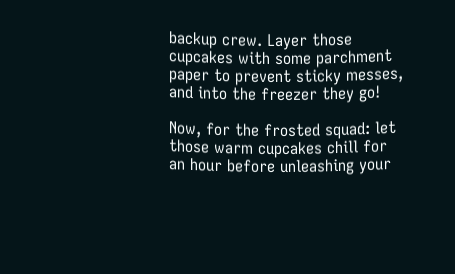backup crew. Layer those cupcakes with some parchment paper to prevent sticky messes, and into the freezer they go!

Now, for the frosted squad: let those warm cupcakes chill for an hour before unleashing your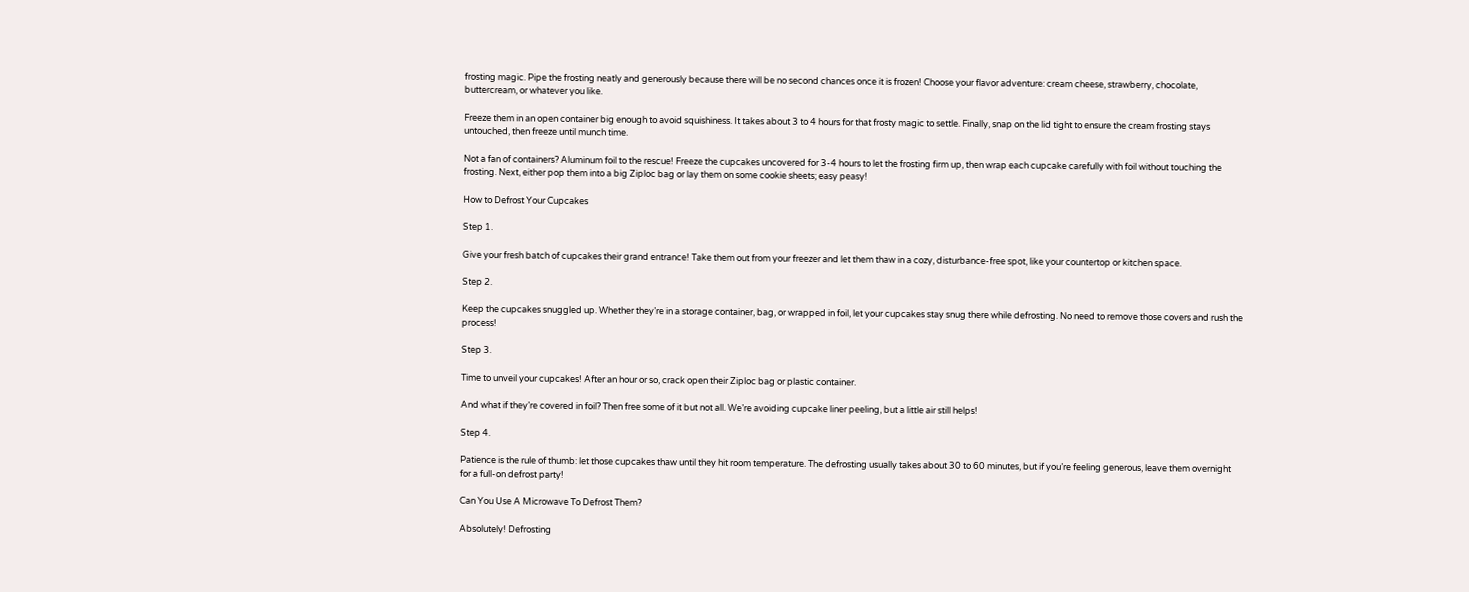frosting magic. Pipe the frosting neatly and generously because there will be no second chances once it is frozen! Choose your flavor adventure: cream cheese, strawberry, chocolate, buttercream, or whatever you like.

Freeze them in an open container big enough to avoid squishiness. It takes about 3 to 4 hours for that frosty magic to settle. Finally, snap on the lid tight to ensure the cream frosting stays untouched, then freeze until munch time.

Not a fan of containers? Aluminum foil to the rescue! Freeze the cupcakes uncovered for 3-4 hours to let the frosting firm up, then wrap each cupcake carefully with foil without touching the frosting. Next, either pop them into a big Ziploc bag or lay them on some cookie sheets; easy peasy!

How to Defrost Your Cupcakes

Step 1.

Give your fresh batch of cupcakes their grand entrance! Take them out from your freezer and let them thaw in a cozy, disturbance-free spot, like your countertop or kitchen space.

Step 2.

Keep the cupcakes snuggled up. Whether they’re in a storage container, bag, or wrapped in foil, let your cupcakes stay snug there while defrosting. No need to remove those covers and rush the process!

Step 3.

Time to unveil your cupcakes! After an hour or so, crack open their Ziploc bag or plastic container.

And what if they’re covered in foil? Then free some of it but not all. We’re avoiding cupcake liner peeling, but a little air still helps!

Step 4.

Patience is the rule of thumb: let those cupcakes thaw until they hit room temperature. The defrosting usually takes about 30 to 60 minutes, but if you’re feeling generous, leave them overnight for a full-on defrost party!

Can You Use A Microwave To Defrost Them?

Absolutely! Defrosting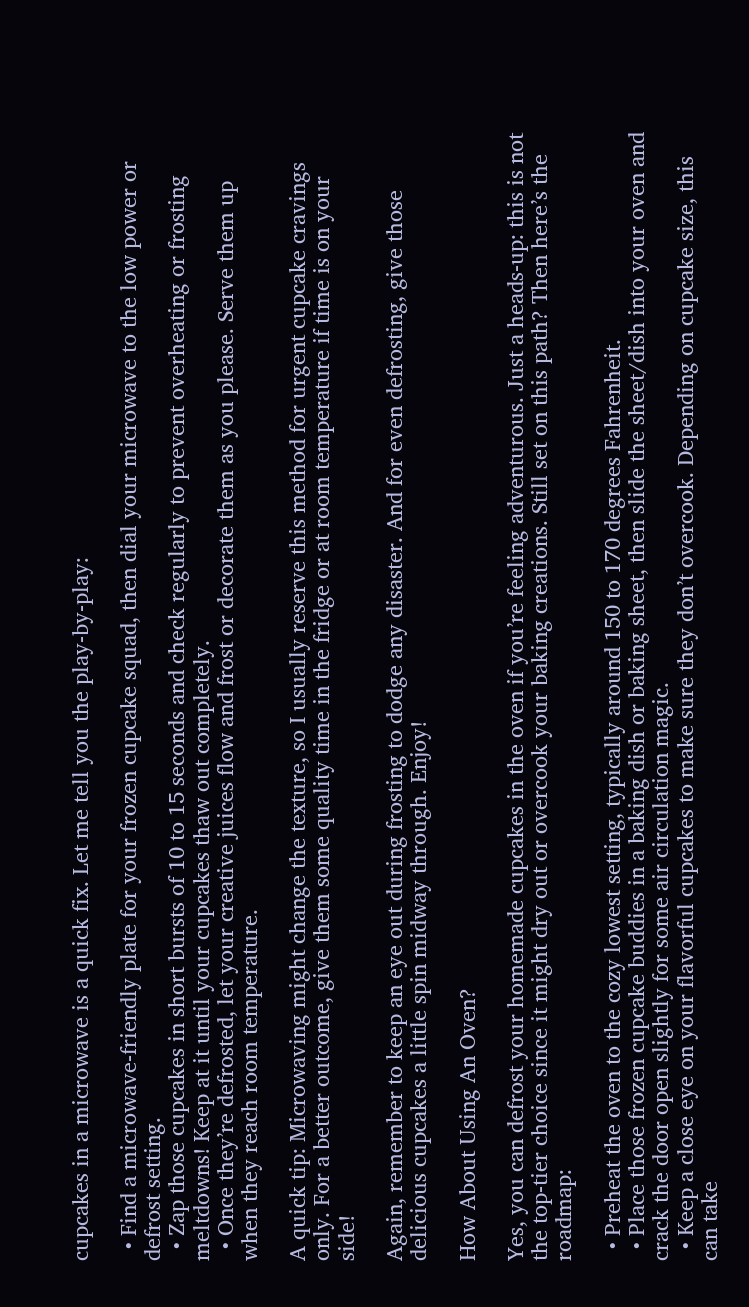cupcakes in a microwave is a quick fix. Let me tell you the play-by-play:

  • Find a microwave-friendly plate for your frozen cupcake squad, then dial your microwave to the low power or defrost setting.
  • Zap those cupcakes in short bursts of 10 to 15 seconds and check regularly to prevent overheating or frosting meltdowns! Keep at it until your cupcakes thaw out completely.
  • Once they’re defrosted, let your creative juices flow and frost or decorate them as you please. Serve them up when they reach room temperature.

A quick tip: Microwaving might change the texture, so I usually reserve this method for urgent cupcake cravings only. For a better outcome, give them some quality time in the fridge or at room temperature if time is on your side!

Again, remember to keep an eye out during frosting to dodge any disaster. And for even defrosting, give those delicious cupcakes a little spin midway through. Enjoy!

How About Using An Oven?

Yes, you can defrost your homemade cupcakes in the oven if you’re feeling adventurous. Just a heads-up: this is not the top-tier choice since it might dry out or overcook your baking creations. Still set on this path? Then here’s the roadmap:

  • Preheat the oven to the cozy lowest setting, typically around 150 to 170 degrees Fahrenheit.
  • Place those frozen cupcake buddies in a baking dish or baking sheet, then slide the sheet/dish into your oven and crack the door open slightly for some air circulation magic.
  • Keep a close eye on your flavorful cupcakes to make sure they don’t overcook. Depending on cupcake size, this can take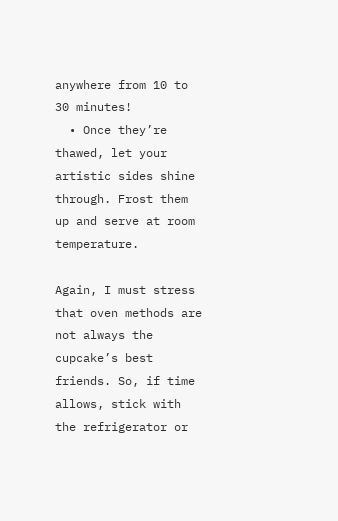anywhere from 10 to 30 minutes!
  • Once they’re thawed, let your artistic sides shine through. Frost them up and serve at room temperature.

Again, I must stress that oven methods are not always the cupcake’s best friends. So, if time allows, stick with the refrigerator or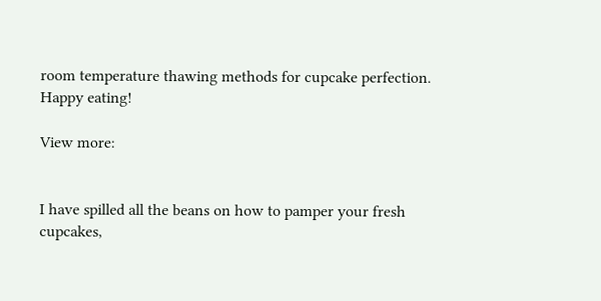room temperature thawing methods for cupcake perfection. Happy eating!

View more:


I have spilled all the beans on how to pamper your fresh cupcakes,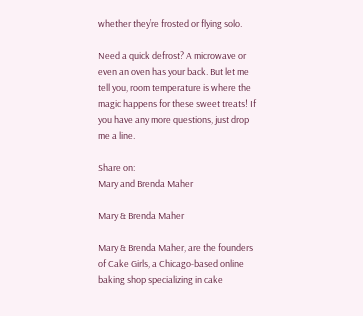whether they’re frosted or flying solo.

Need a quick defrost? A microwave or even an oven has your back. But let me tell you, room temperature is where the magic happens for these sweet treats! If you have any more questions, just drop me a line.

Share on:
Mary and Brenda Maher

Mary & Brenda Maher

Mary & Brenda Maher, are the founders of Cake Girls, a Chicago-based online baking shop specializing in cake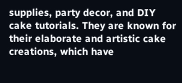supplies, party decor, and DIY cake tutorials. They are known for their elaborate and artistic cake creations, which have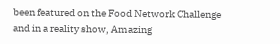been featured on the Food Network Challenge and in a reality show, Amazing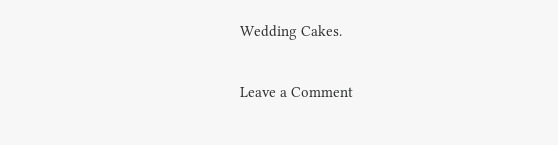Wedding Cakes.

Leave a Comment